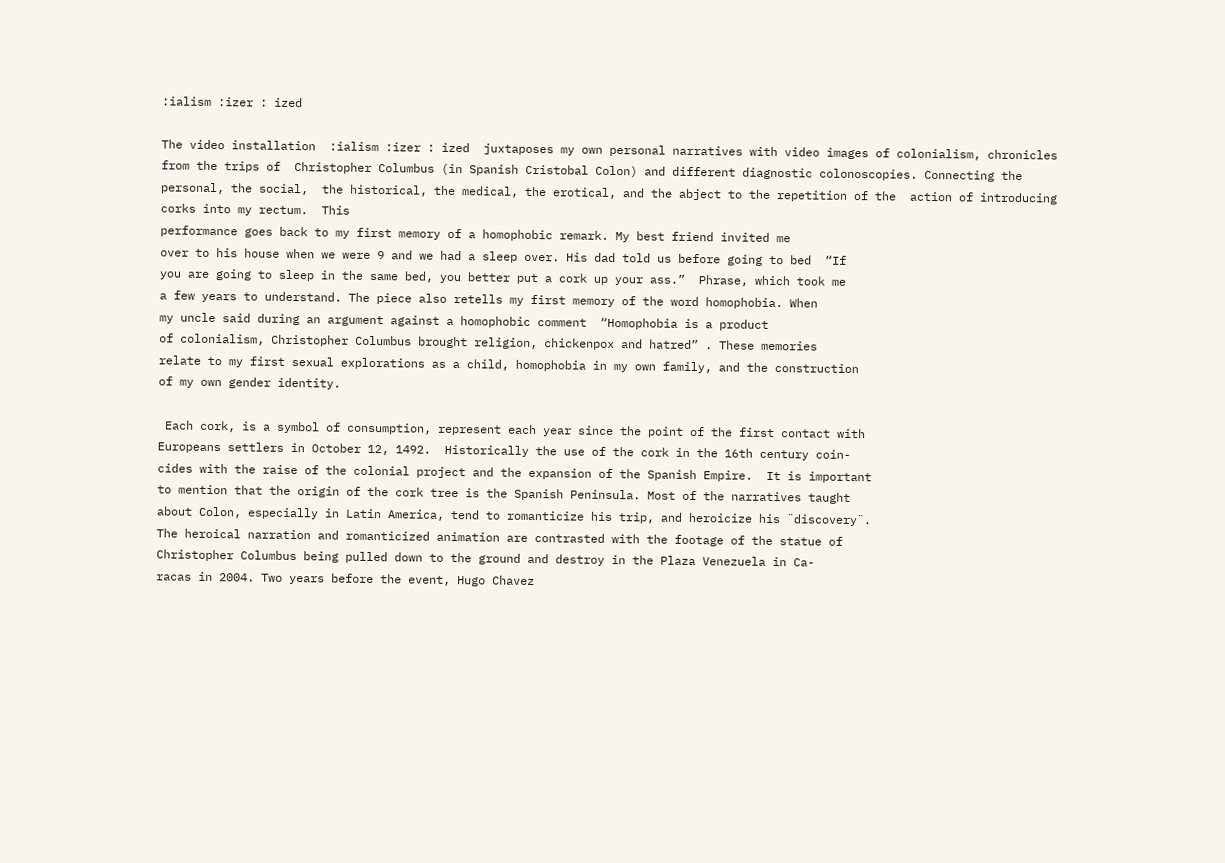:ialism :izer : ized

The video installation  :ialism :izer : ized  juxtaposes my own personal narratives with video images of colonialism, chronicles from the trips of  Christopher Columbus (in Spanish Cristobal Colon) and different diagnostic colonoscopies. Connecting the personal, the social,  the historical, the medical, the erotical, and the abject to the repetition of the  action of introducing corks into my rectum.  This
performance goes back to my first memory of a homophobic remark. My best friend invited me
over to his house when we were 9 and we had a sleep over. His dad told us before going to bed  “If
you are going to sleep in the same bed, you better put a cork up your ass.”  Phrase, which took me
a few years to understand. The piece also retells my first memory of the word homophobia. When
my uncle said during an argument against a homophobic comment  “Homophobia is a product
of colonialism, Christopher Columbus brought religion, chickenpox and hatred” . These memories
relate to my first sexual explorations as a child, homophobia in my own family, and the construction
of my own gender identity.

 Each cork, is a symbol of consumption, represent each year since the point of the first contact with
Europeans settlers in October 12, 1492.  Historically the use of the cork in the 16th century coin-
cides with the raise of the colonial project and the expansion of the Spanish Empire.  It is important
to mention that the origin of the cork tree is the Spanish Peninsula. Most of the narratives taught
about Colon, especially in Latin America, tend to romanticize his trip, and heroicize his ¨discovery¨.
The heroical narration and romanticized animation are contrasted with the footage of the statue of
Christopher Columbus being pulled down to the ground and destroy in the Plaza Venezuela in Ca-
racas in 2004. Two years before the event, Hugo Chavez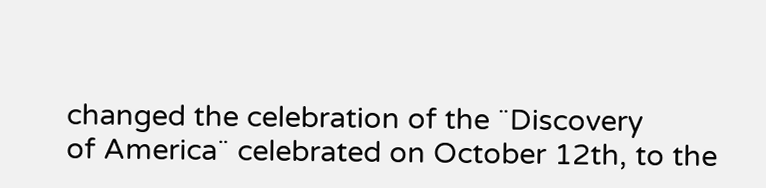changed the celebration of the ¨Discovery
of America¨ celebrated on October 12th, to the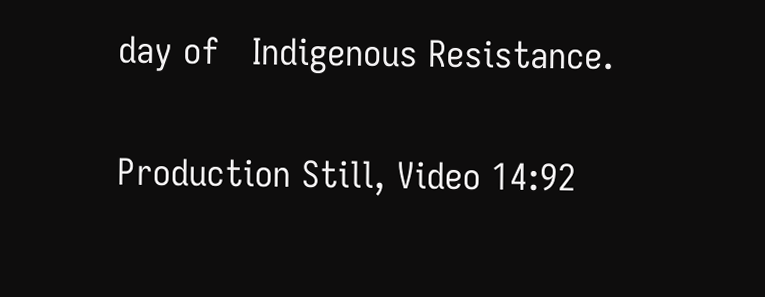day of   Indigenous Resistance.

Production Still, Video 14:92